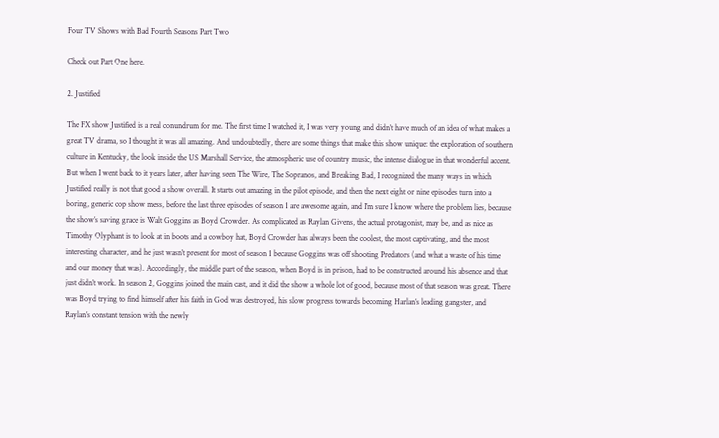Four TV Shows with Bad Fourth Seasons Part Two

Check out Part One here.

2. Justified

The FX show Justified is a real conundrum for me. The first time I watched it, I was very young and didn’t have much of an idea of what makes a great TV drama, so I thought it was all amazing. And undoubtedly, there are some things that make this show unique: the exploration of southern culture in Kentucky, the look inside the US Marshall Service, the atmospheric use of country music, the intense dialogue in that wonderful accent. But when I went back to it years later, after having seen The Wire, The Sopranos, and Breaking Bad, I recognized the many ways in which Justified really is not that good a show overall. It starts out amazing in the pilot episode, and then the next eight or nine episodes turn into a boring, generic cop show mess, before the last three episodes of season 1 are awesome again, and I’m sure I know where the problem lies, because the show’s saving grace is Walt Goggins as Boyd Crowder. As complicated as Raylan Givens, the actual protagonist, may be, and as nice as Timothy Olyphant is to look at in boots and a cowboy hat, Boyd Crowder has always been the coolest, the most captivating, and the most interesting character, and he just wasn’t present for most of season 1 because Goggins was off shooting Predators (and what a waste of his time and our money that was). Accordingly, the middle part of the season, when Boyd is in prison, had to be constructed around his absence and that just didn’t work. In season 2, Goggins joined the main cast, and it did the show a whole lot of good, because most of that season was great. There was Boyd trying to find himself after his faith in God was destroyed, his slow progress towards becoming Harlan’s leading gangster, and Raylan’s constant tension with the newly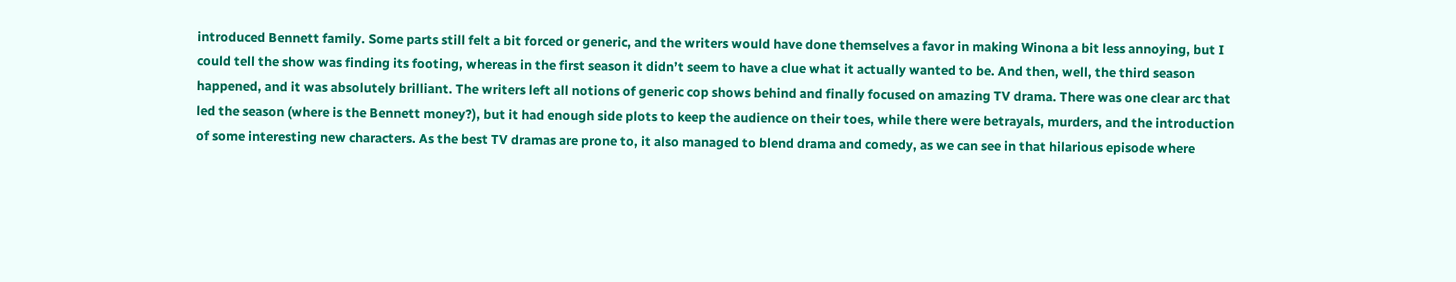introduced Bennett family. Some parts still felt a bit forced or generic, and the writers would have done themselves a favor in making Winona a bit less annoying, but I could tell the show was finding its footing, whereas in the first season it didn’t seem to have a clue what it actually wanted to be. And then, well, the third season happened, and it was absolutely brilliant. The writers left all notions of generic cop shows behind and finally focused on amazing TV drama. There was one clear arc that led the season (where is the Bennett money?), but it had enough side plots to keep the audience on their toes, while there were betrayals, murders, and the introduction of some interesting new characters. As the best TV dramas are prone to, it also managed to blend drama and comedy, as we can see in that hilarious episode where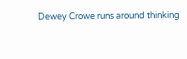Dewey Crowe runs around thinking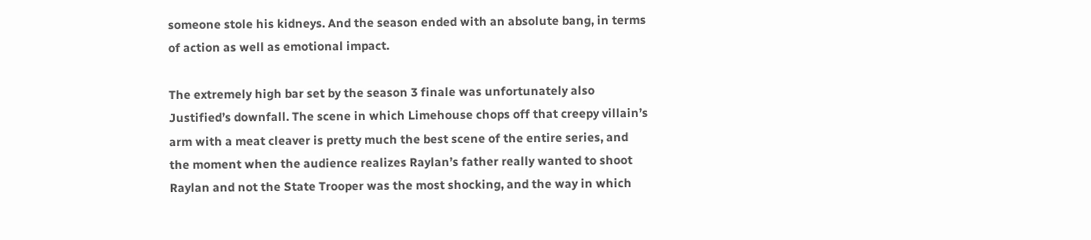someone stole his kidneys. And the season ended with an absolute bang, in terms of action as well as emotional impact.

The extremely high bar set by the season 3 finale was unfortunately also Justified’s downfall. The scene in which Limehouse chops off that creepy villain’s arm with a meat cleaver is pretty much the best scene of the entire series, and the moment when the audience realizes Raylan’s father really wanted to shoot Raylan and not the State Trooper was the most shocking, and the way in which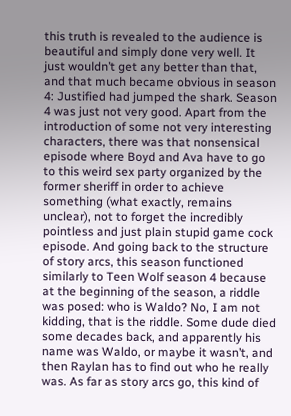this truth is revealed to the audience is beautiful and simply done very well. It just wouldn’t get any better than that, and that much became obvious in season 4: Justified had jumped the shark. Season 4 was just not very good. Apart from the introduction of some not very interesting characters, there was that nonsensical episode where Boyd and Ava have to go to this weird sex party organized by the former sheriff in order to achieve something (what exactly, remains unclear), not to forget the incredibly pointless and just plain stupid game cock episode. And going back to the structure of story arcs, this season functioned similarly to Teen Wolf season 4 because at the beginning of the season, a riddle was posed: who is Waldo? No, I am not kidding, that is the riddle. Some dude died some decades back, and apparently his name was Waldo, or maybe it wasn’t, and then Raylan has to find out who he really was. As far as story arcs go, this kind of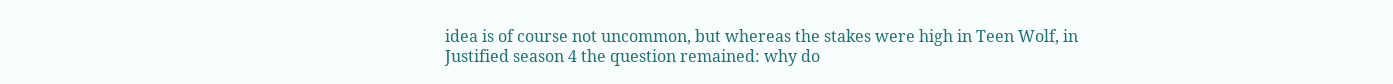idea is of course not uncommon, but whereas the stakes were high in Teen Wolf, in Justified season 4 the question remained: why do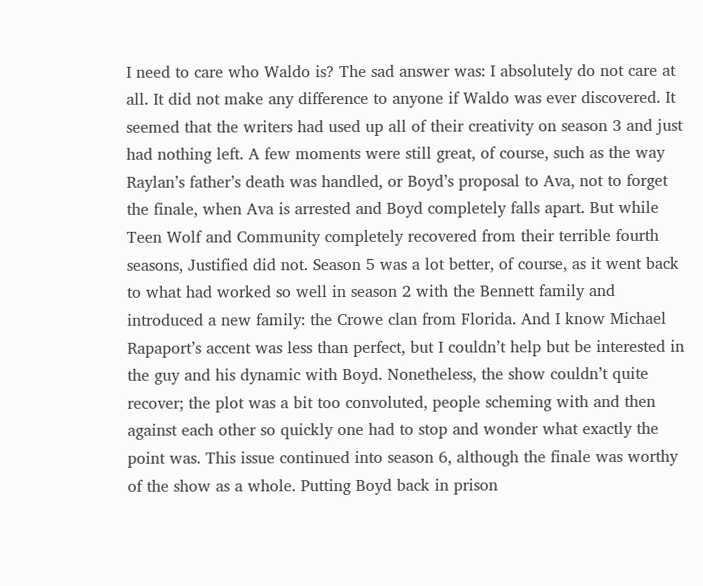I need to care who Waldo is? The sad answer was: I absolutely do not care at all. It did not make any difference to anyone if Waldo was ever discovered. It seemed that the writers had used up all of their creativity on season 3 and just had nothing left. A few moments were still great, of course, such as the way Raylan’s father’s death was handled, or Boyd’s proposal to Ava, not to forget the finale, when Ava is arrested and Boyd completely falls apart. But while Teen Wolf and Community completely recovered from their terrible fourth seasons, Justified did not. Season 5 was a lot better, of course, as it went back to what had worked so well in season 2 with the Bennett family and introduced a new family: the Crowe clan from Florida. And I know Michael Rapaport’s accent was less than perfect, but I couldn’t help but be interested in the guy and his dynamic with Boyd. Nonetheless, the show couldn’t quite recover; the plot was a bit too convoluted, people scheming with and then against each other so quickly one had to stop and wonder what exactly the point was. This issue continued into season 6, although the finale was worthy of the show as a whole. Putting Boyd back in prison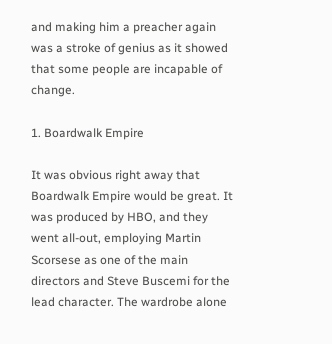and making him a preacher again was a stroke of genius as it showed that some people are incapable of change.

1. Boardwalk Empire

It was obvious right away that Boardwalk Empire would be great. It was produced by HBO, and they went all-out, employing Martin Scorsese as one of the main directors and Steve Buscemi for the lead character. The wardrobe alone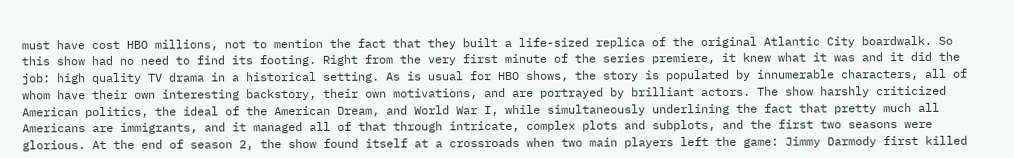must have cost HBO millions, not to mention the fact that they built a life-sized replica of the original Atlantic City boardwalk. So this show had no need to find its footing. Right from the very first minute of the series premiere, it knew what it was and it did the job: high quality TV drama in a historical setting. As is usual for HBO shows, the story is populated by innumerable characters, all of whom have their own interesting backstory, their own motivations, and are portrayed by brilliant actors. The show harshly criticized American politics, the ideal of the American Dream, and World War I, while simultaneously underlining the fact that pretty much all Americans are immigrants, and it managed all of that through intricate, complex plots and subplots, and the first two seasons were glorious. At the end of season 2, the show found itself at a crossroads when two main players left the game: Jimmy Darmody first killed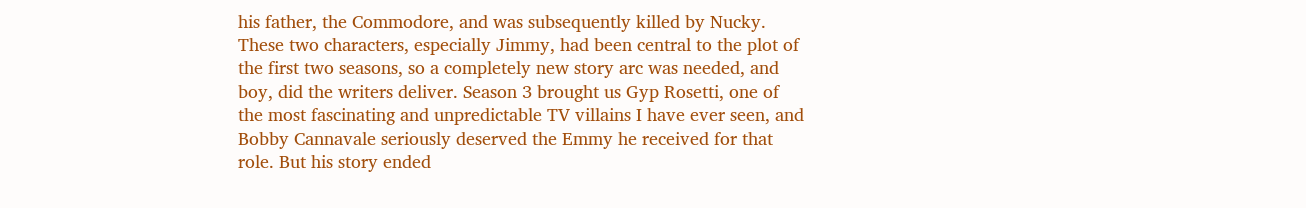his father, the Commodore, and was subsequently killed by Nucky. These two characters, especially Jimmy, had been central to the plot of the first two seasons, so a completely new story arc was needed, and boy, did the writers deliver. Season 3 brought us Gyp Rosetti, one of the most fascinating and unpredictable TV villains I have ever seen, and Bobby Cannavale seriously deserved the Emmy he received for that role. But his story ended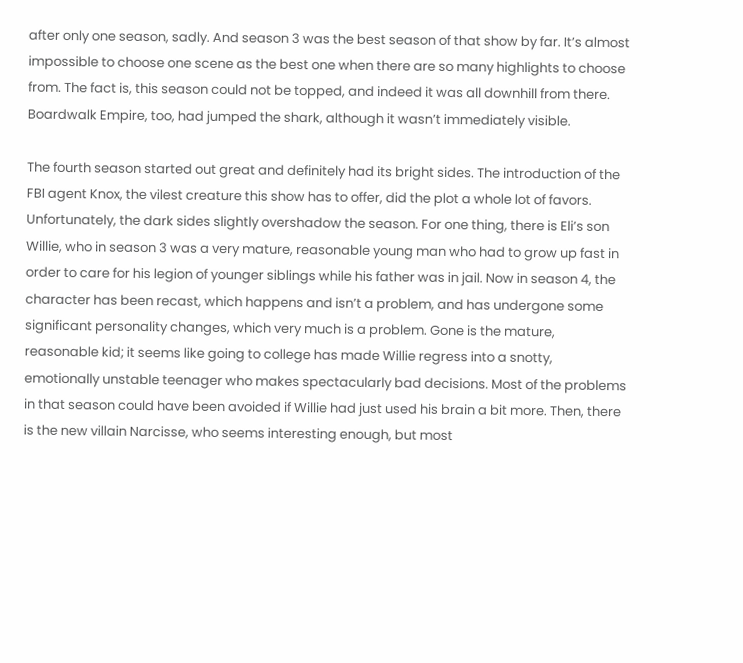after only one season, sadly. And season 3 was the best season of that show by far. It’s almost impossible to choose one scene as the best one when there are so many highlights to choose from. The fact is, this season could not be topped, and indeed it was all downhill from there. Boardwalk Empire, too, had jumped the shark, although it wasn’t immediately visible.

The fourth season started out great and definitely had its bright sides. The introduction of the FBI agent Knox, the vilest creature this show has to offer, did the plot a whole lot of favors. Unfortunately, the dark sides slightly overshadow the season. For one thing, there is Eli’s son Willie, who in season 3 was a very mature, reasonable young man who had to grow up fast in order to care for his legion of younger siblings while his father was in jail. Now in season 4, the character has been recast, which happens and isn’t a problem, and has undergone some significant personality changes, which very much is a problem. Gone is the mature, reasonable kid; it seems like going to college has made Willie regress into a snotty, emotionally unstable teenager who makes spectacularly bad decisions. Most of the problems in that season could have been avoided if Willie had just used his brain a bit more. Then, there is the new villain Narcisse, who seems interesting enough, but most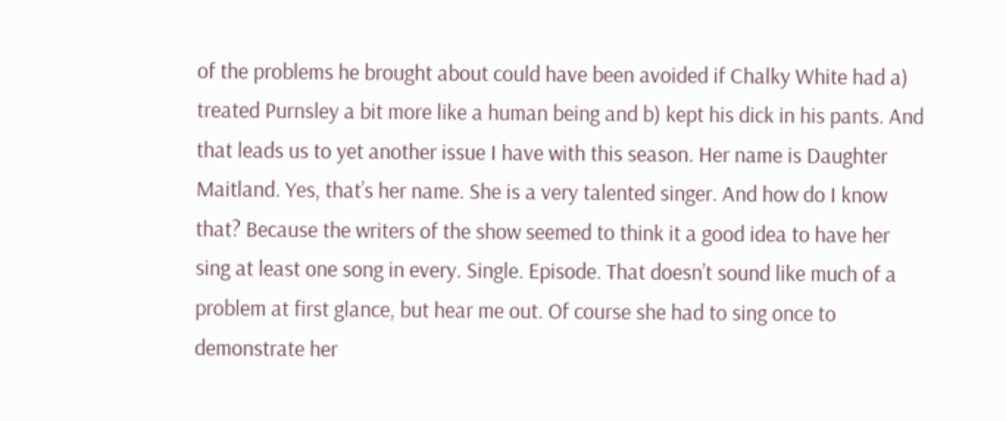of the problems he brought about could have been avoided if Chalky White had a) treated Purnsley a bit more like a human being and b) kept his dick in his pants. And that leads us to yet another issue I have with this season. Her name is Daughter Maitland. Yes, that’s her name. She is a very talented singer. And how do I know that? Because the writers of the show seemed to think it a good idea to have her sing at least one song in every. Single. Episode. That doesn’t sound like much of a problem at first glance, but hear me out. Of course she had to sing once to demonstrate her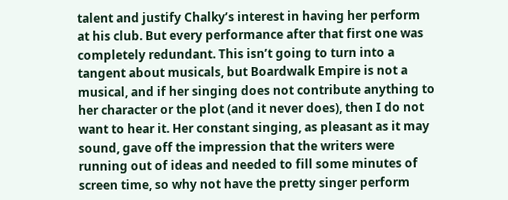talent and justify Chalky’s interest in having her perform at his club. But every performance after that first one was completely redundant. This isn’t going to turn into a tangent about musicals, but Boardwalk Empire is not a musical, and if her singing does not contribute anything to her character or the plot (and it never does), then I do not want to hear it. Her constant singing, as pleasant as it may sound, gave off the impression that the writers were running out of ideas and needed to fill some minutes of screen time, so why not have the pretty singer perform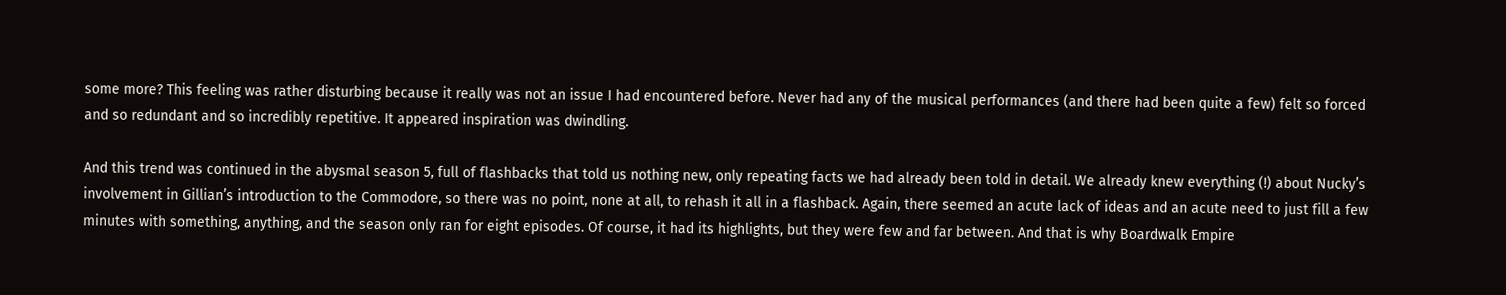some more? This feeling was rather disturbing because it really was not an issue I had encountered before. Never had any of the musical performances (and there had been quite a few) felt so forced and so redundant and so incredibly repetitive. It appeared inspiration was dwindling.

And this trend was continued in the abysmal season 5, full of flashbacks that told us nothing new, only repeating facts we had already been told in detail. We already knew everything (!) about Nucky’s involvement in Gillian’s introduction to the Commodore, so there was no point, none at all, to rehash it all in a flashback. Again, there seemed an acute lack of ideas and an acute need to just fill a few minutes with something, anything, and the season only ran for eight episodes. Of course, it had its highlights, but they were few and far between. And that is why Boardwalk Empire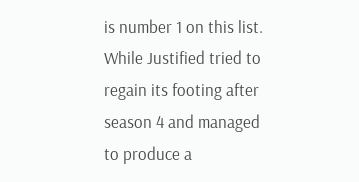is number 1 on this list. While Justified tried to regain its footing after season 4 and managed to produce a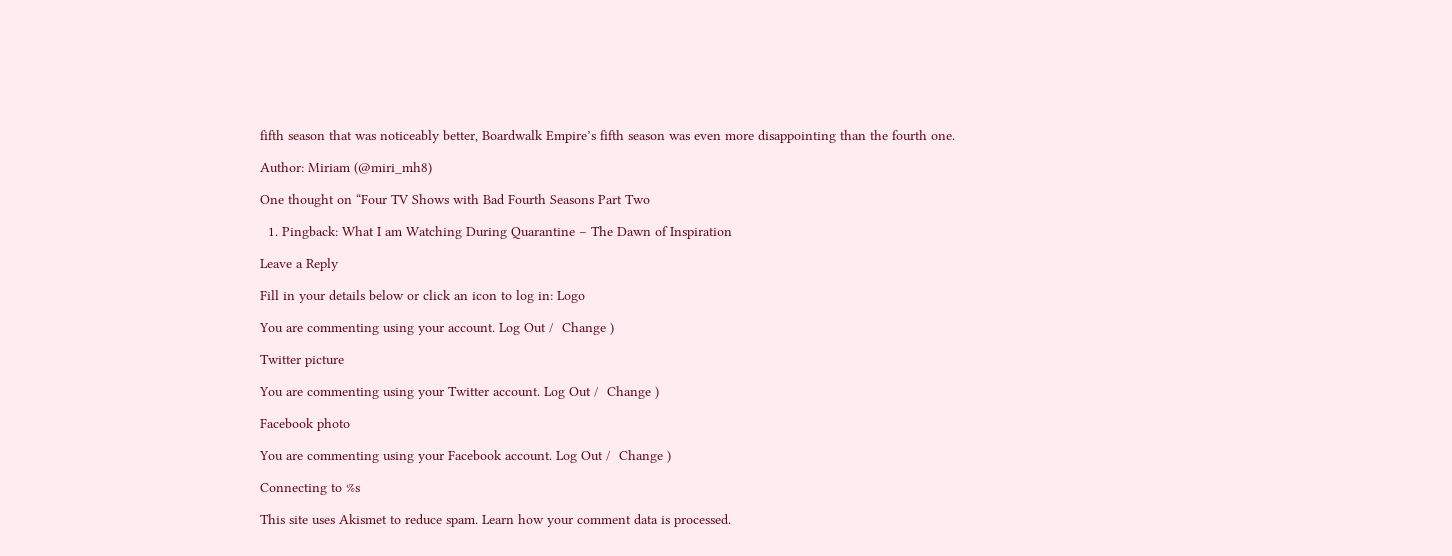fifth season that was noticeably better, Boardwalk Empire’s fifth season was even more disappointing than the fourth one.

Author: Miriam (@miri_mh8)

One thought on “Four TV Shows with Bad Fourth Seasons Part Two

  1. Pingback: What I am Watching During Quarantine – The Dawn of Inspiration

Leave a Reply

Fill in your details below or click an icon to log in: Logo

You are commenting using your account. Log Out /  Change )

Twitter picture

You are commenting using your Twitter account. Log Out /  Change )

Facebook photo

You are commenting using your Facebook account. Log Out /  Change )

Connecting to %s

This site uses Akismet to reduce spam. Learn how your comment data is processed.